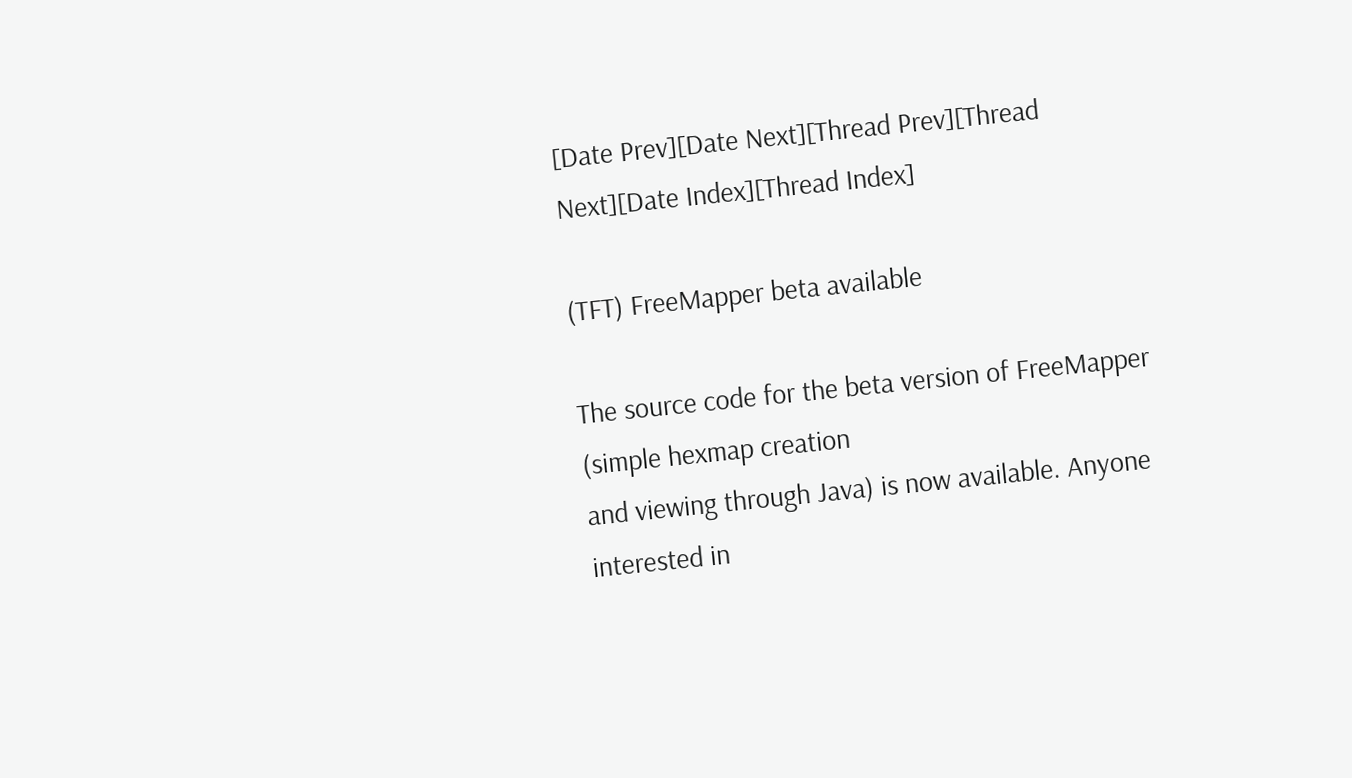[Date Prev][Date Next][Thread Prev][Thread Next][Date Index][Thread Index]

(TFT) FreeMapper beta available

The source code for the beta version of FreeMapper (simple hexmap creation
and viewing through Java) is now available. Anyone interested in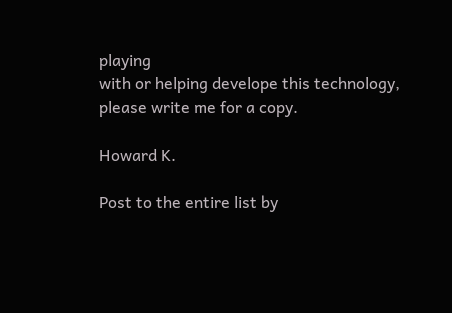playing
with or helping develope this technology, please write me for a copy.

Howard K.

Post to the entire list by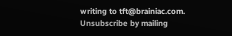writing to tft@brainiac.com.
Unsubscribe by mailing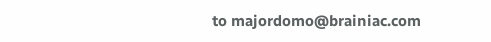to majordomo@brainiac.com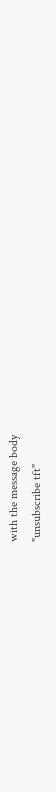with the message body
"unsubscribe tft"